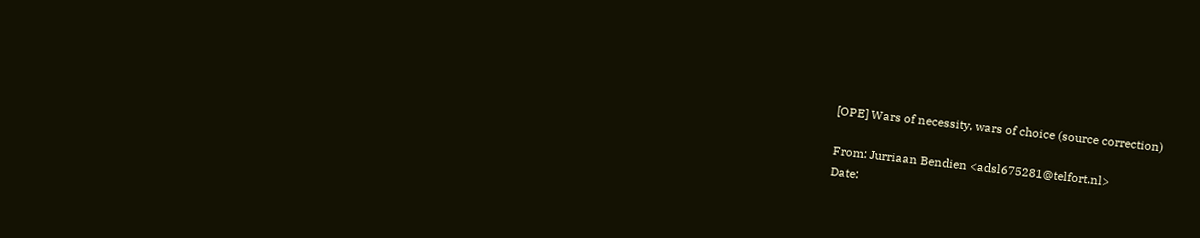[OPE] Wars of necessity, wars of choice (source correction)

From: Jurriaan Bendien <adsl675281@telfort.nl>
Date: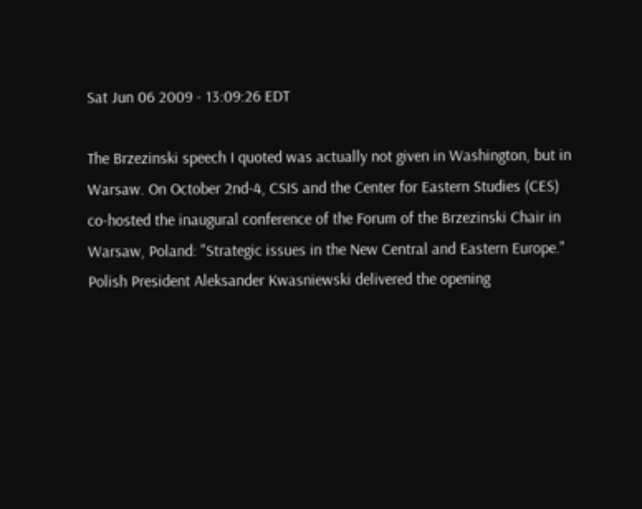Sat Jun 06 2009 - 13:09:26 EDT

The Brzezinski speech I quoted was actually not given in Washington, but in
Warsaw. On October 2nd-4, CSIS and the Center for Eastern Studies (CES)
co-hosted the inaugural conference of the Forum of the Brzezinski Chair in
Warsaw, Poland: "Strategic issues in the New Central and Eastern Europe."
Polish President Aleksander Kwasniewski delivered the opening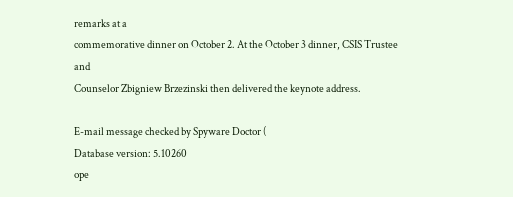remarks at a
commemorative dinner on October 2. At the October 3 dinner, CSIS Trustee and
Counselor Zbigniew Brzezinski then delivered the keynote address.

E-mail message checked by Spyware Doctor (
Database version: 5.10260
ope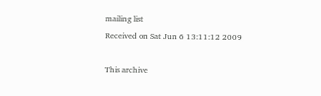mailing list
Received on Sat Jun 6 13:11:12 2009

This archive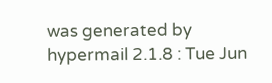was generated by hypermail 2.1.8 : Tue Jun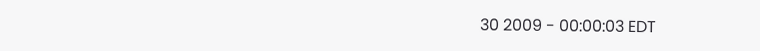30 2009 - 00:00:03 EDT